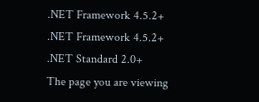.NET Framework 4.5.2+
.NET Framework 4.5.2+
.NET Standard 2.0+
The page you are viewing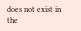does not exist in the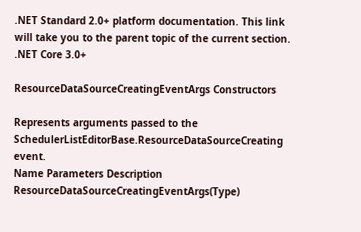.NET Standard 2.0+ platform documentation. This link will take you to the parent topic of the current section.
.NET Core 3.0+

ResourceDataSourceCreatingEventArgs Constructors

Represents arguments passed to the SchedulerListEditorBase.ResourceDataSourceCreating event.
Name Parameters Description
ResourceDataSourceCreatingEventArgs(Type)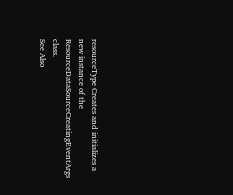resourceType Creates and initializes a new instance of the ResourceDataSourceCreatingEventArgs class.
See Also